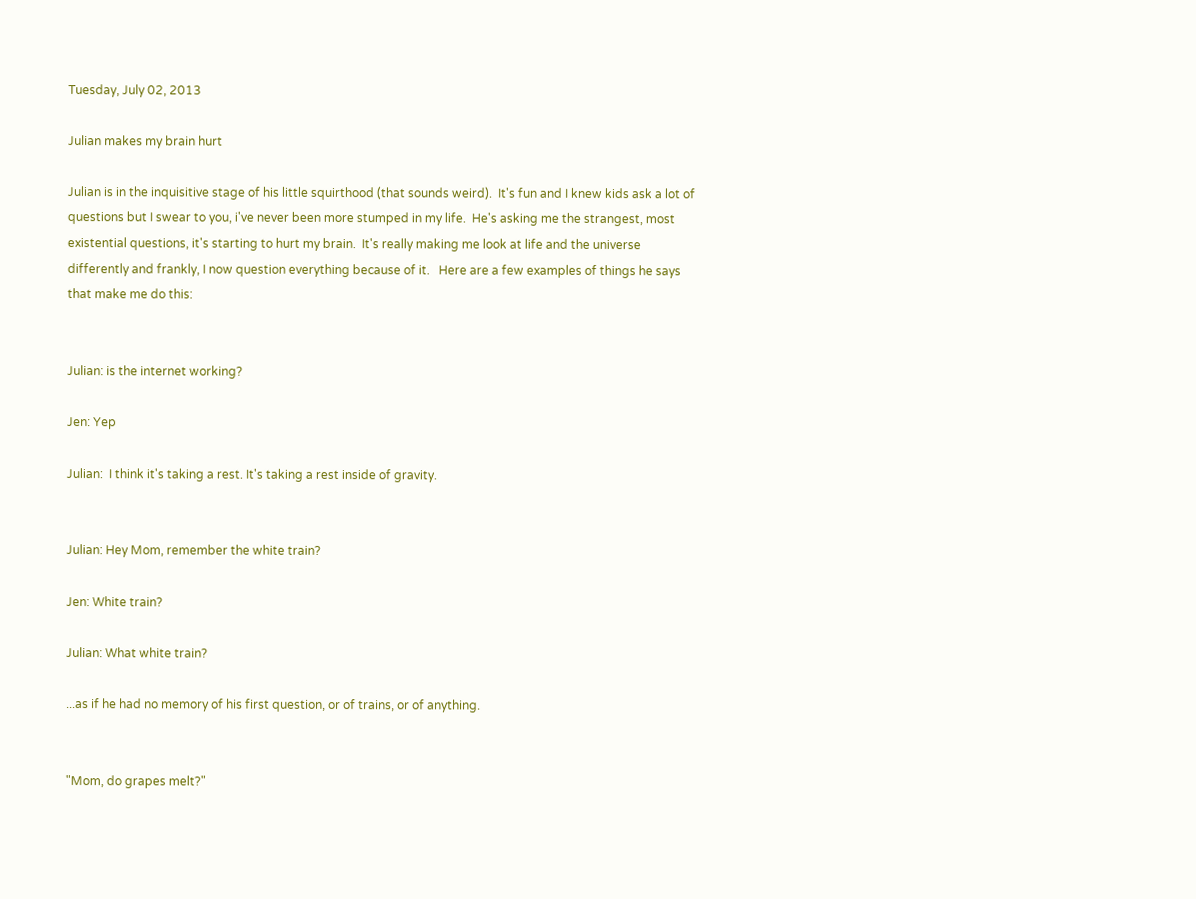Tuesday, July 02, 2013

Julian makes my brain hurt

Julian is in the inquisitive stage of his little squirthood (that sounds weird).  It's fun and I knew kids ask a lot of questions but I swear to you, i've never been more stumped in my life.  He's asking me the strangest, most existential questions, it's starting to hurt my brain.  It's really making me look at life and the universe differently and frankly, I now question everything because of it.   Here are a few examples of things he says that make me do this:


Julian: is the internet working?

Jen: Yep

Julian:  I think it's taking a rest. It's taking a rest inside of gravity.


Julian: Hey Mom, remember the white train?

Jen: White train?

Julian: What white train?

...as if he had no memory of his first question, or of trains, or of anything.


"Mom, do grapes melt?"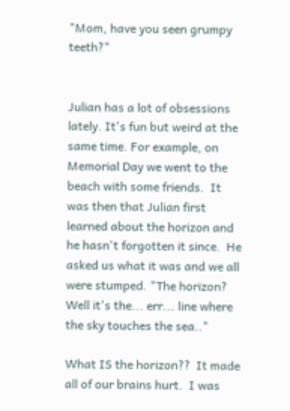"Mom, have you seen grumpy teeth?"


Julian has a lot of obsessions lately. It's fun but weird at the same time. For example, on Memorial Day we went to the beach with some friends.  It was then that Julian first learned about the horizon and he hasn't forgotten it since.  He asked us what it was and we all were stumped. "The horizon? Well it's the... err... line where the sky touches the sea.."

What IS the horizon??  It made all of our brains hurt.  I was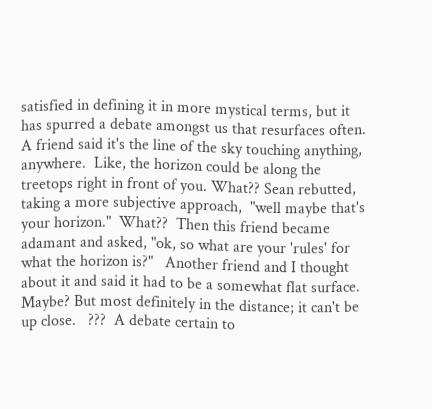satisfied in defining it in more mystical terms, but it has spurred a debate amongst us that resurfaces often.  A friend said it's the line of the sky touching anything, anywhere.  Like, the horizon could be along the treetops right in front of you. What?? Sean rebutted, taking a more subjective approach,  "well maybe that's your horizon."  What??  Then this friend became adamant and asked, "ok, so what are your 'rules' for what the horizon is?"   Another friend and I thought about it and said it had to be a somewhat flat surface. Maybe? But most definitely in the distance; it can't be up close.   ???  A debate certain to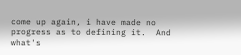come up again, i have made no progress as to defining it.  And what's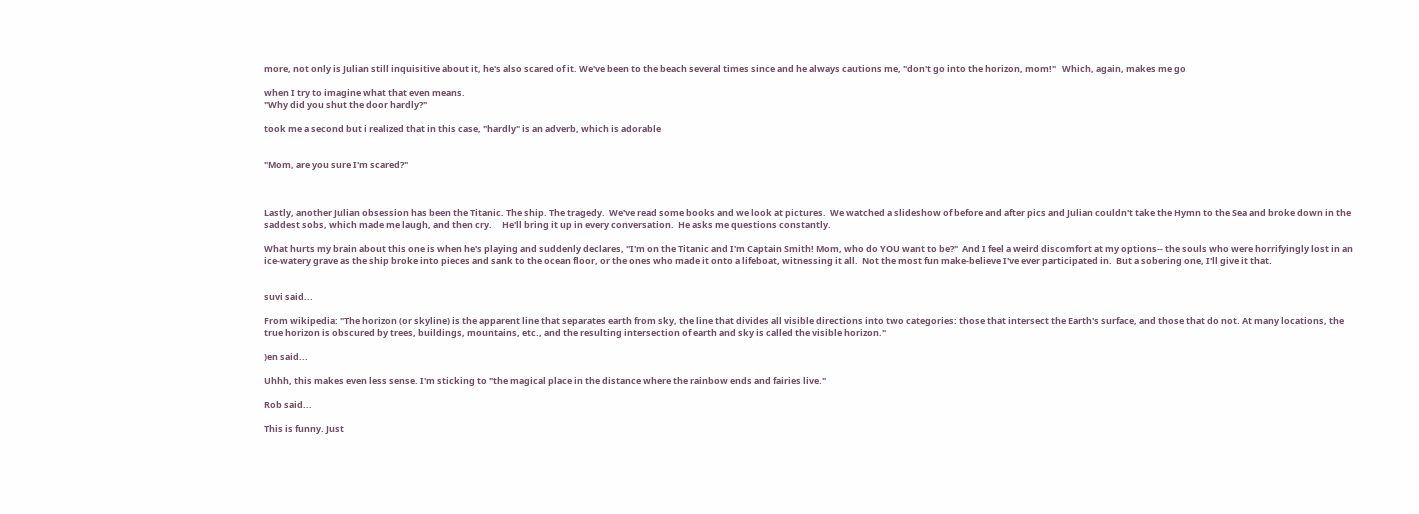more, not only is Julian still inquisitive about it, he's also scared of it. We've been to the beach several times since and he always cautions me, "don't go into the horizon, mom!"   Which, again, makes me go

when I try to imagine what that even means.
"Why did you shut the door hardly?"

took me a second but i realized that in this case, "hardly" is an adverb, which is adorable


"Mom, are you sure I'm scared?"



Lastly, another Julian obsession has been the Titanic. The ship. The tragedy.  We've read some books and we look at pictures.  We watched a slideshow of before and after pics and Julian couldn't take the Hymn to the Sea and broke down in the saddest sobs, which made me laugh, and then cry.     He'll bring it up in every conversation.  He asks me questions constantly.

What hurts my brain about this one is when he's playing and suddenly declares, "I'm on the Titanic and I'm Captain Smith! Mom, who do YOU want to be?"  And I feel a weird discomfort at my options-- the souls who were horrifyingly lost in an ice-watery grave as the ship broke into pieces and sank to the ocean floor, or the ones who made it onto a lifeboat, witnessing it all.  Not the most fun make-believe I've ever participated in.  But a sobering one, I'll give it that.


suvi said...

From wikipedia: "The horizon (or skyline) is the apparent line that separates earth from sky, the line that divides all visible directions into two categories: those that intersect the Earth's surface, and those that do not. At many locations, the true horizon is obscured by trees, buildings, mountains, etc., and the resulting intersection of earth and sky is called the visible horizon."

)en said...

Uhhh, this makes even less sense. I'm sticking to "the magical place in the distance where the rainbow ends and fairies live."

Rob said...

This is funny. Just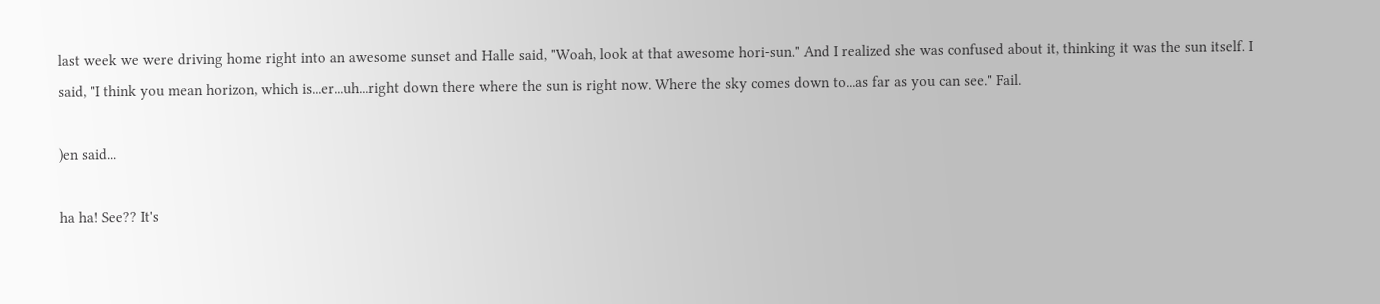last week we were driving home right into an awesome sunset and Halle said, "Woah, look at that awesome hori-sun." And I realized she was confused about it, thinking it was the sun itself. I said, "I think you mean horizon, which is...er...uh...right down there where the sun is right now. Where the sky comes down to...as far as you can see." Fail.

)en said...

ha ha! See?? It's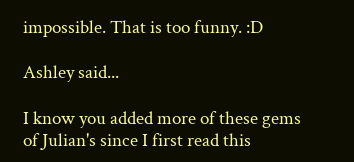impossible. That is too funny. :D

Ashley said...

I know you added more of these gems of Julian's since I first read this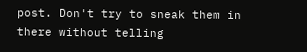post. Don't try to sneak them in there without telling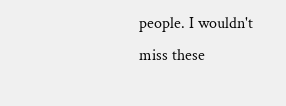people. I wouldn't miss these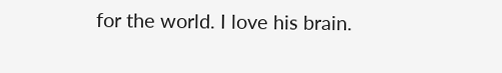for the world. I love his brain.